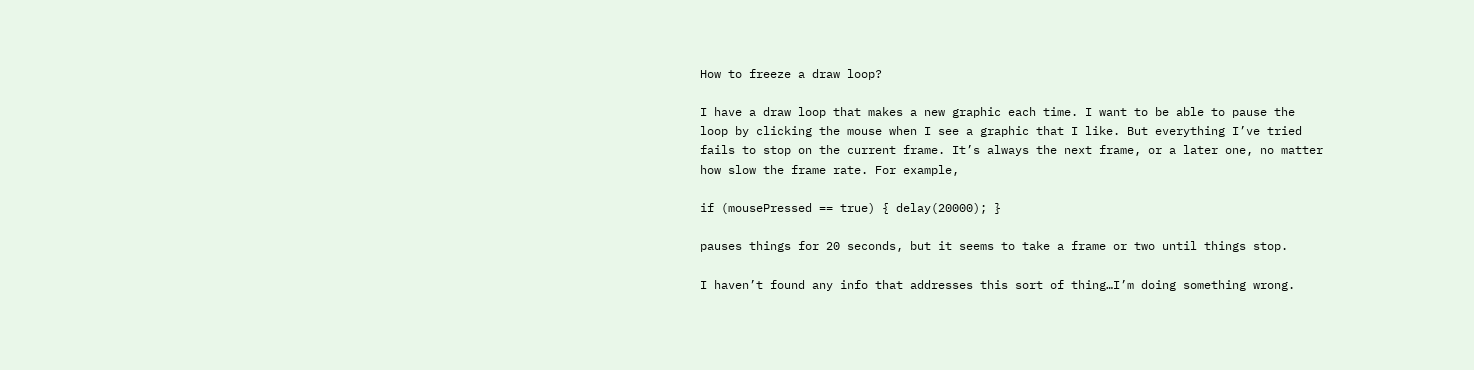How to freeze a draw loop?

I have a draw loop that makes a new graphic each time. I want to be able to pause the loop by clicking the mouse when I see a graphic that I like. But everything I’ve tried fails to stop on the current frame. It’s always the next frame, or a later one, no matter how slow the frame rate. For example,

if (mousePressed == true) { delay(20000); }

pauses things for 20 seconds, but it seems to take a frame or two until things stop.

I haven’t found any info that addresses this sort of thing…I’m doing something wrong.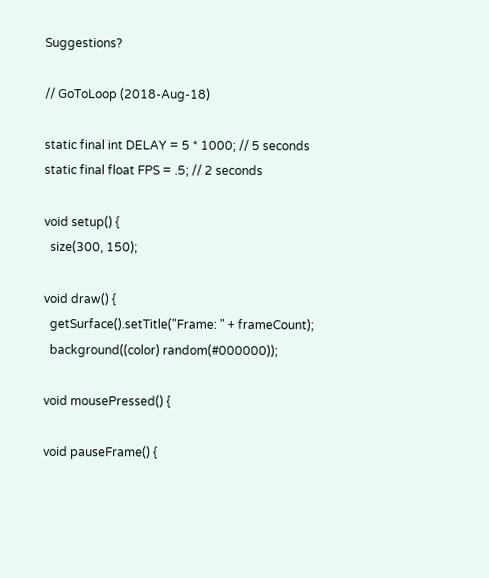Suggestions?

// GoToLoop (2018-Aug-18)

static final int DELAY = 5 * 1000; // 5 seconds
static final float FPS = .5; // 2 seconds

void setup() {
  size(300, 150);

void draw() {
  getSurface().setTitle("Frame: " + frameCount);
  background((color) random(#000000));

void mousePressed() {

void pauseFrame() {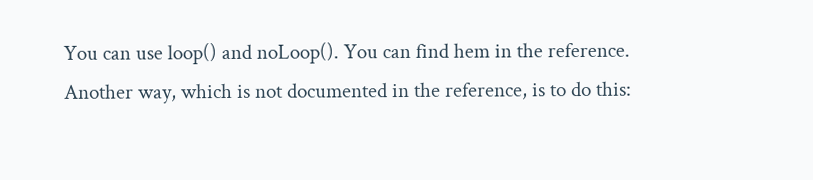You can use loop() and noLoop(). You can find hem in the reference. Another way, which is not documented in the reference, is to do this: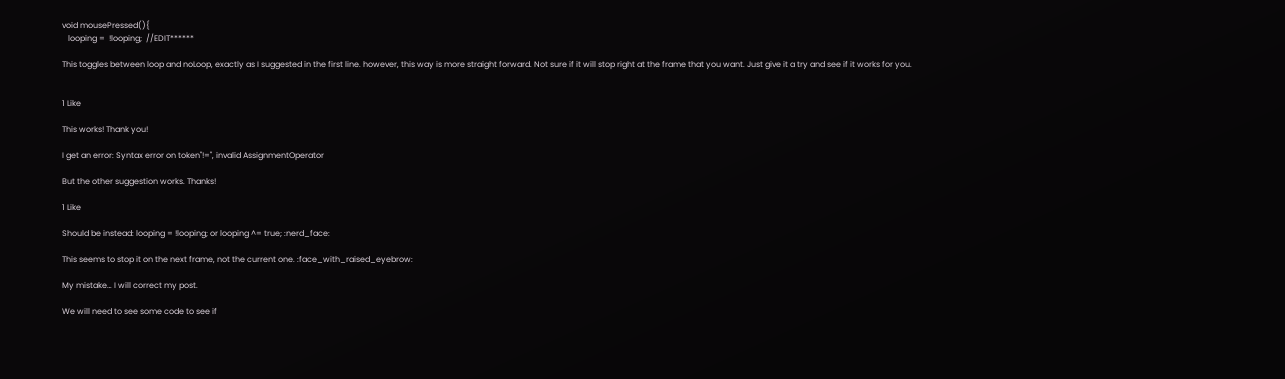void mousePressed(){
   looping =  !looping;  //EDIT******

This toggles between loop and noLoop, exactly as I suggested in the first line. however, this way is more straight forward. Not sure if it will stop right at the frame that you want. Just give it a try and see if it works for you.


1 Like

This works! Thank you!

I get an error: Syntax error on token"!=", invalid AssignmentOperator

But the other suggestion works. Thanks!

1 Like

Should be instead: looping = !looping; or looping ^= true; :nerd_face:

This seems to stop it on the next frame, not the current one. :face_with_raised_eyebrow:

My mistake… I will correct my post.

We will need to see some code to see if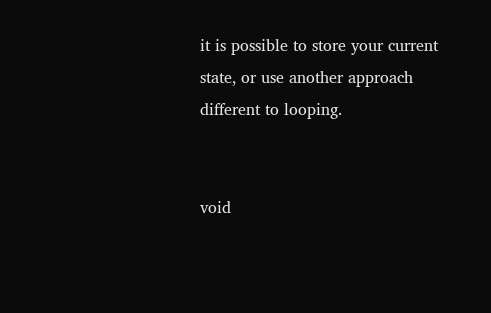it is possible to store your current state, or use another approach different to looping.


void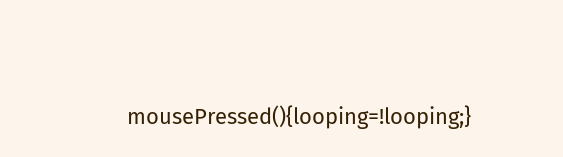mousePressed(){looping=!looping;}